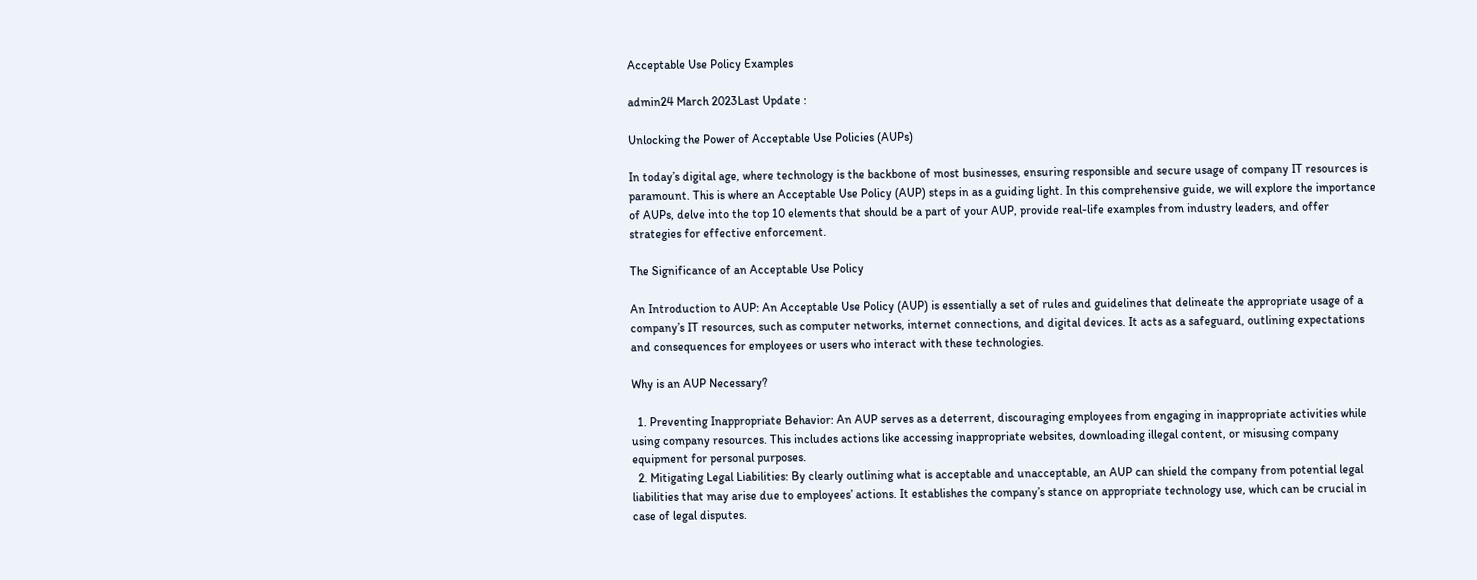Acceptable Use Policy Examples

admin24 March 2023Last Update :

Unlocking the Power of Acceptable Use Policies (AUPs)

In today’s digital age, where technology is the backbone of most businesses, ensuring responsible and secure usage of company IT resources is paramount. This is where an Acceptable Use Policy (AUP) steps in as a guiding light. In this comprehensive guide, we will explore the importance of AUPs, delve into the top 10 elements that should be a part of your AUP, provide real-life examples from industry leaders, and offer strategies for effective enforcement.

The Significance of an Acceptable Use Policy

An Introduction to AUP: An Acceptable Use Policy (AUP) is essentially a set of rules and guidelines that delineate the appropriate usage of a company’s IT resources, such as computer networks, internet connections, and digital devices. It acts as a safeguard, outlining expectations and consequences for employees or users who interact with these technologies.

Why is an AUP Necessary?

  1. Preventing Inappropriate Behavior: An AUP serves as a deterrent, discouraging employees from engaging in inappropriate activities while using company resources. This includes actions like accessing inappropriate websites, downloading illegal content, or misusing company equipment for personal purposes.
  2. Mitigating Legal Liabilities: By clearly outlining what is acceptable and unacceptable, an AUP can shield the company from potential legal liabilities that may arise due to employees’ actions. It establishes the company’s stance on appropriate technology use, which can be crucial in case of legal disputes.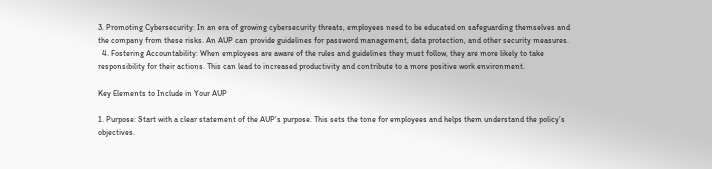3. Promoting Cybersecurity: In an era of growing cybersecurity threats, employees need to be educated on safeguarding themselves and the company from these risks. An AUP can provide guidelines for password management, data protection, and other security measures.
  4. Fostering Accountability: When employees are aware of the rules and guidelines they must follow, they are more likely to take responsibility for their actions. This can lead to increased productivity and contribute to a more positive work environment.

Key Elements to Include in Your AUP

1. Purpose: Start with a clear statement of the AUP’s purpose. This sets the tone for employees and helps them understand the policy’s objectives.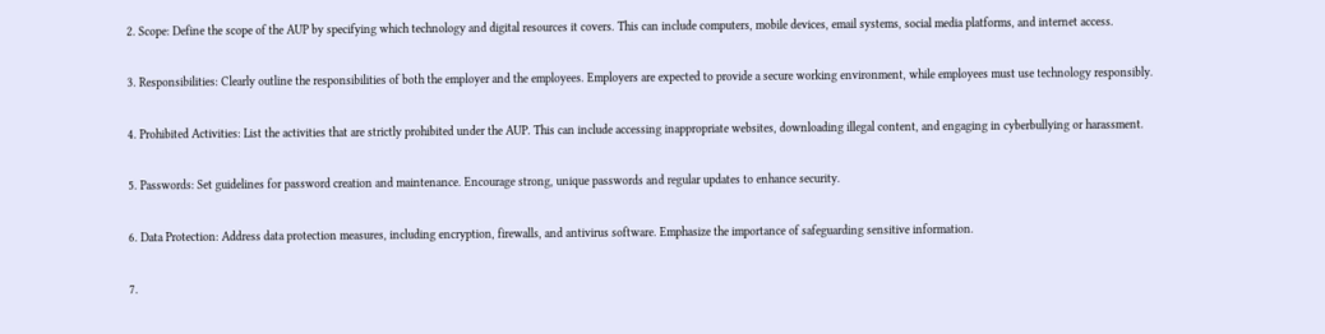2. Scope: Define the scope of the AUP by specifying which technology and digital resources it covers. This can include computers, mobile devices, email systems, social media platforms, and internet access.

3. Responsibilities: Clearly outline the responsibilities of both the employer and the employees. Employers are expected to provide a secure working environment, while employees must use technology responsibly.

4. Prohibited Activities: List the activities that are strictly prohibited under the AUP. This can include accessing inappropriate websites, downloading illegal content, and engaging in cyberbullying or harassment.

5. Passwords: Set guidelines for password creation and maintenance. Encourage strong, unique passwords and regular updates to enhance security.

6. Data Protection: Address data protection measures, including encryption, firewalls, and antivirus software. Emphasize the importance of safeguarding sensitive information.

7.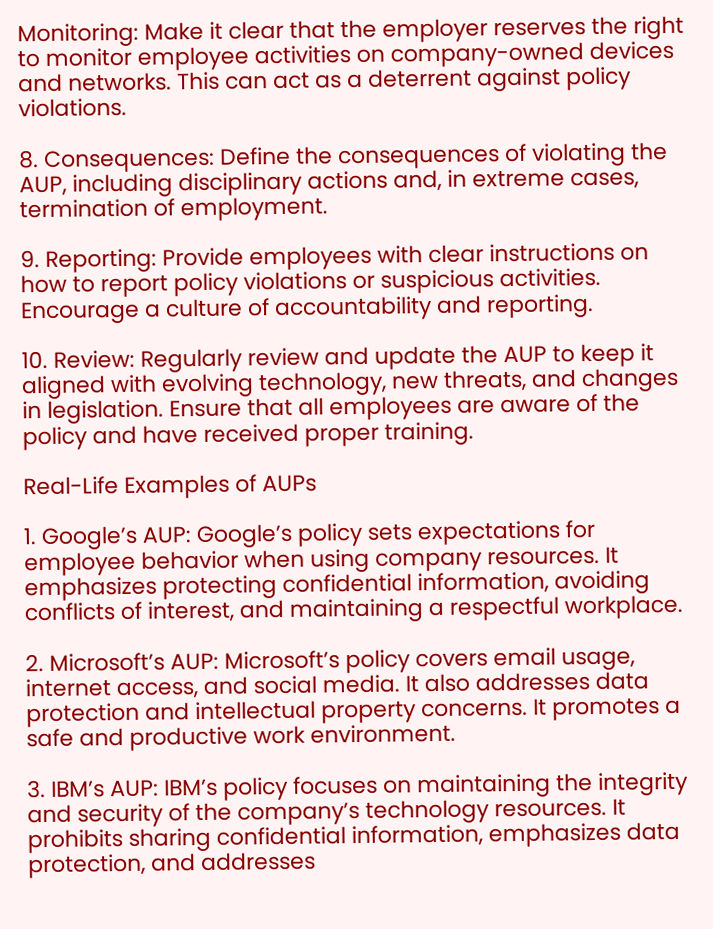Monitoring: Make it clear that the employer reserves the right to monitor employee activities on company-owned devices and networks. This can act as a deterrent against policy violations.

8. Consequences: Define the consequences of violating the AUP, including disciplinary actions and, in extreme cases, termination of employment.

9. Reporting: Provide employees with clear instructions on how to report policy violations or suspicious activities. Encourage a culture of accountability and reporting.

10. Review: Regularly review and update the AUP to keep it aligned with evolving technology, new threats, and changes in legislation. Ensure that all employees are aware of the policy and have received proper training.

Real-Life Examples of AUPs

1. Google’s AUP: Google’s policy sets expectations for employee behavior when using company resources. It emphasizes protecting confidential information, avoiding conflicts of interest, and maintaining a respectful workplace.

2. Microsoft’s AUP: Microsoft’s policy covers email usage, internet access, and social media. It also addresses data protection and intellectual property concerns. It promotes a safe and productive work environment.

3. IBM’s AUP: IBM’s policy focuses on maintaining the integrity and security of the company’s technology resources. It prohibits sharing confidential information, emphasizes data protection, and addresses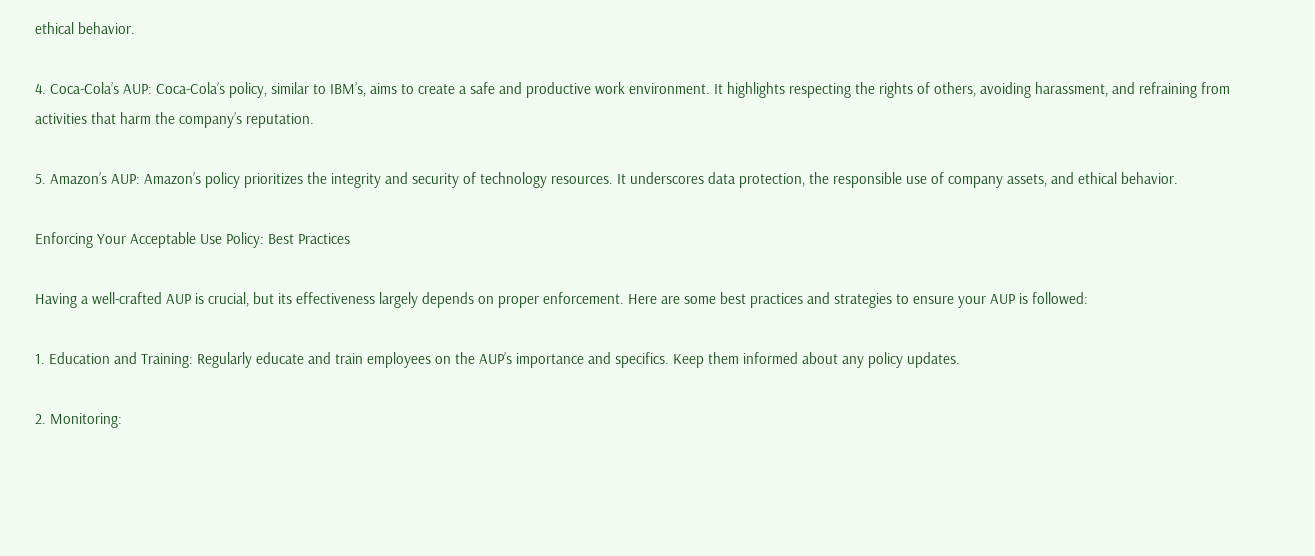ethical behavior.

4. Coca-Cola’s AUP: Coca-Cola’s policy, similar to IBM’s, aims to create a safe and productive work environment. It highlights respecting the rights of others, avoiding harassment, and refraining from activities that harm the company’s reputation.

5. Amazon’s AUP: Amazon’s policy prioritizes the integrity and security of technology resources. It underscores data protection, the responsible use of company assets, and ethical behavior.

Enforcing Your Acceptable Use Policy: Best Practices

Having a well-crafted AUP is crucial, but its effectiveness largely depends on proper enforcement. Here are some best practices and strategies to ensure your AUP is followed:

1. Education and Training: Regularly educate and train employees on the AUP’s importance and specifics. Keep them informed about any policy updates.

2. Monitoring: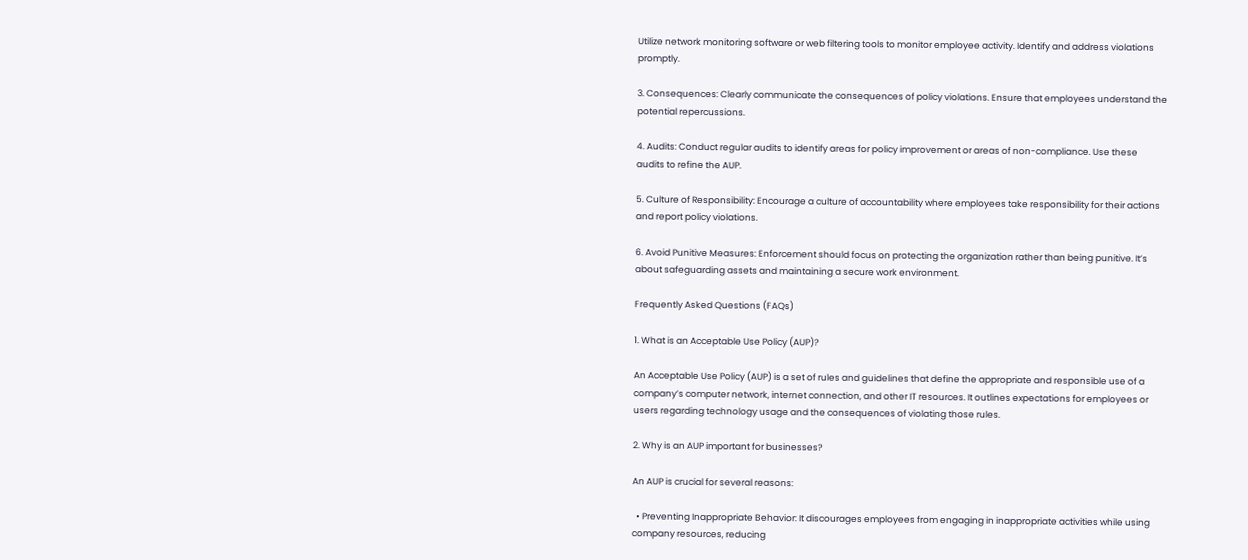Utilize network monitoring software or web filtering tools to monitor employee activity. Identify and address violations promptly.

3. Consequences: Clearly communicate the consequences of policy violations. Ensure that employees understand the potential repercussions.

4. Audits: Conduct regular audits to identify areas for policy improvement or areas of non-compliance. Use these audits to refine the AUP.

5. Culture of Responsibility: Encourage a culture of accountability where employees take responsibility for their actions and report policy violations.

6. Avoid Punitive Measures: Enforcement should focus on protecting the organization rather than being punitive. It’s about safeguarding assets and maintaining a secure work environment.

Frequently Asked Questions (FAQs)

1. What is an Acceptable Use Policy (AUP)?

An Acceptable Use Policy (AUP) is a set of rules and guidelines that define the appropriate and responsible use of a company’s computer network, internet connection, and other IT resources. It outlines expectations for employees or users regarding technology usage and the consequences of violating those rules.

2. Why is an AUP important for businesses?

An AUP is crucial for several reasons:

  • Preventing Inappropriate Behavior: It discourages employees from engaging in inappropriate activities while using company resources, reducing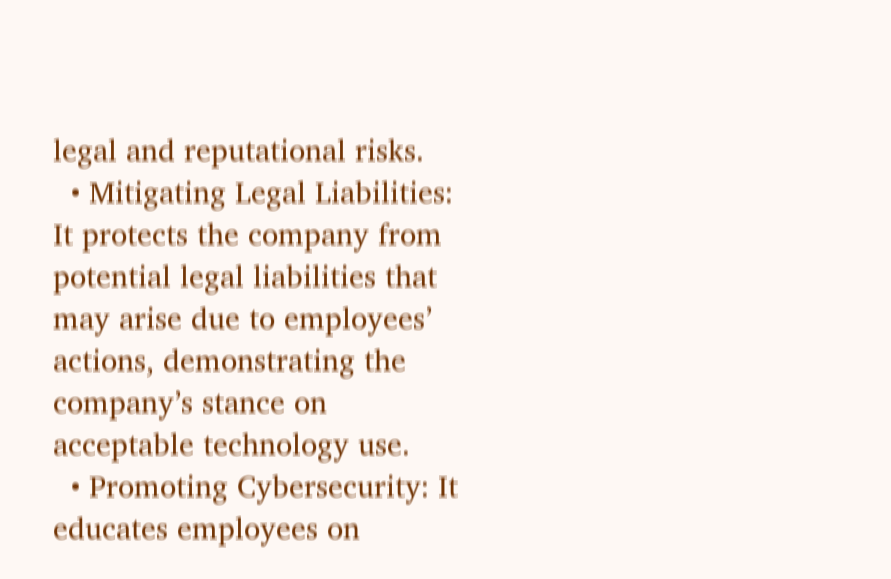legal and reputational risks.
  • Mitigating Legal Liabilities: It protects the company from potential legal liabilities that may arise due to employees’ actions, demonstrating the company’s stance on acceptable technology use.
  • Promoting Cybersecurity: It educates employees on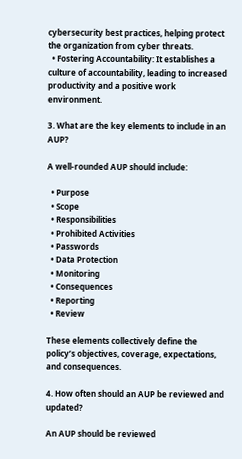cybersecurity best practices, helping protect the organization from cyber threats.
  • Fostering Accountability: It establishes a culture of accountability, leading to increased productivity and a positive work environment.

3. What are the key elements to include in an AUP?

A well-rounded AUP should include:

  • Purpose
  • Scope
  • Responsibilities
  • Prohibited Activities
  • Passwords
  • Data Protection
  • Monitoring
  • Consequences
  • Reporting
  • Review

These elements collectively define the policy’s objectives, coverage, expectations, and consequences.

4. How often should an AUP be reviewed and updated?

An AUP should be reviewed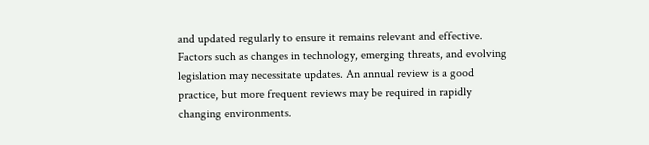and updated regularly to ensure it remains relevant and effective. Factors such as changes in technology, emerging threats, and evolving legislation may necessitate updates. An annual review is a good practice, but more frequent reviews may be required in rapidly changing environments.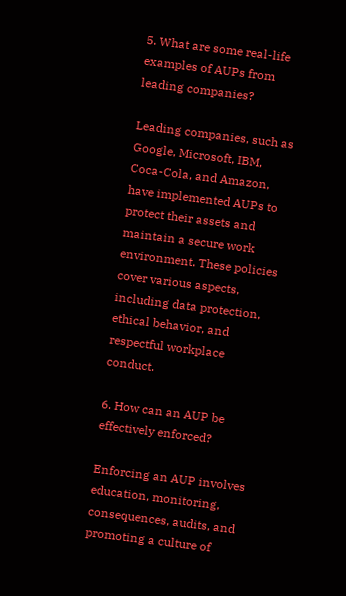5. What are some real-life examples of AUPs from leading companies?

Leading companies, such as Google, Microsoft, IBM, Coca-Cola, and Amazon, have implemented AUPs to protect their assets and maintain a secure work environment. These policies cover various aspects, including data protection, ethical behavior, and respectful workplace conduct.

6. How can an AUP be effectively enforced?

Enforcing an AUP involves education, monitoring, consequences, audits, and promoting a culture of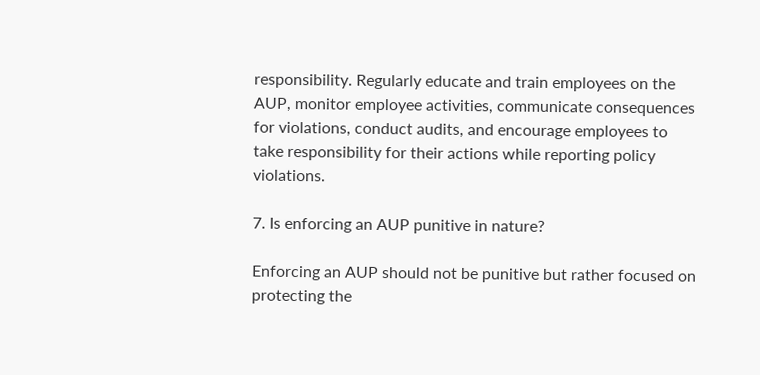responsibility. Regularly educate and train employees on the AUP, monitor employee activities, communicate consequences for violations, conduct audits, and encourage employees to take responsibility for their actions while reporting policy violations.

7. Is enforcing an AUP punitive in nature?

Enforcing an AUP should not be punitive but rather focused on protecting the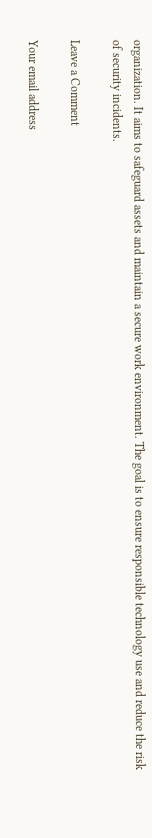organization. It aims to safeguard assets and maintain a secure work environment. The goal is to ensure responsible technology use and reduce the risk of security incidents.

Leave a Comment

Your email address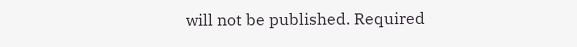will not be published. Required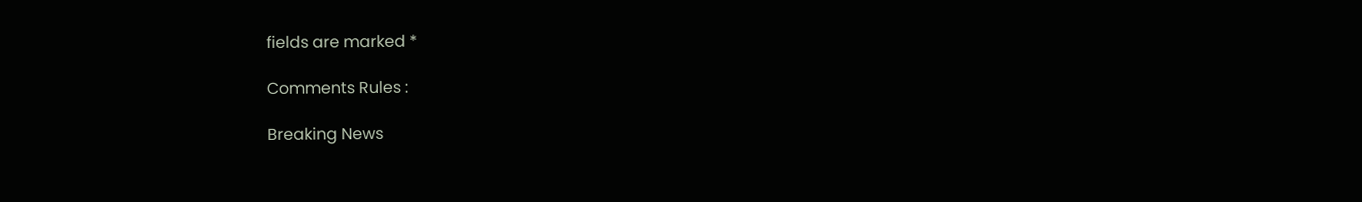fields are marked *

Comments Rules :

Breaking News